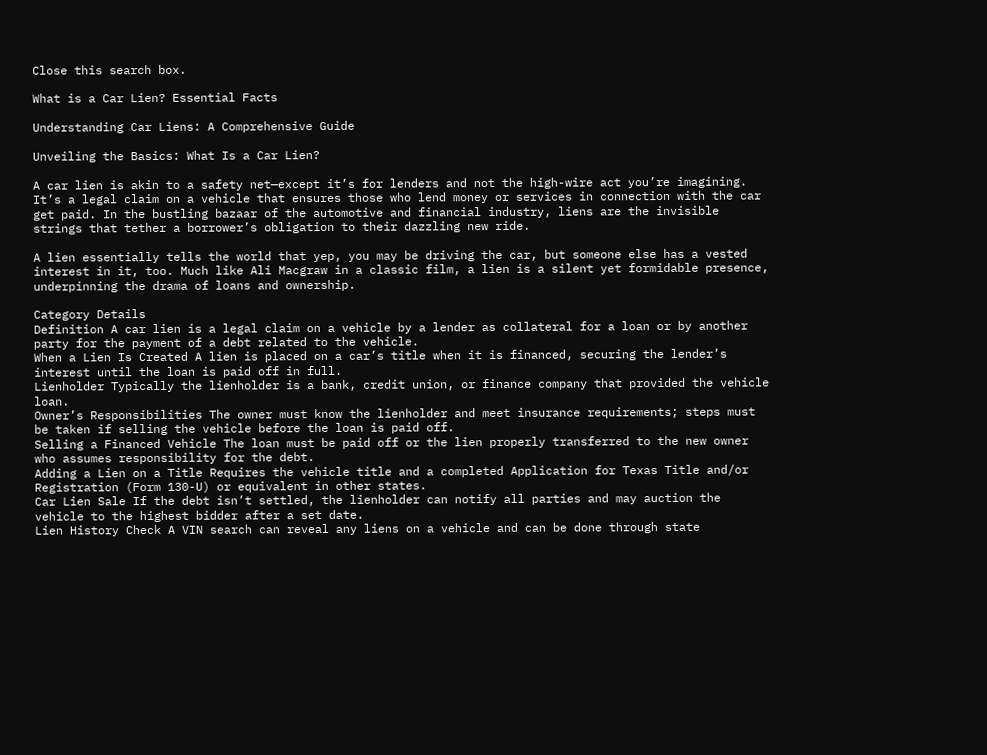Close this search box.

What is a Car Lien? Essential Facts

Understanding Car Liens: A Comprehensive Guide

Unveiling the Basics: What Is a Car Lien?

A car lien is akin to a safety net—except it’s for lenders and not the high-wire act you’re imagining. It’s a legal claim on a vehicle that ensures those who lend money or services in connection with the car get paid. In the bustling bazaar of the automotive and financial industry, liens are the invisible strings that tether a borrower’s obligation to their dazzling new ride.

A lien essentially tells the world that yep, you may be driving the car, but someone else has a vested interest in it, too. Much like Ali Macgraw in a classic film, a lien is a silent yet formidable presence, underpinning the drama of loans and ownership.

Category Details
Definition A car lien is a legal claim on a vehicle by a lender as collateral for a loan or by another party for the payment of a debt related to the vehicle.
When a Lien Is Created A lien is placed on a car’s title when it is financed, securing the lender’s interest until the loan is paid off in full.
Lienholder Typically the lienholder is a bank, credit union, or finance company that provided the vehicle loan.
Owner’s Responsibilities The owner must know the lienholder and meet insurance requirements; steps must be taken if selling the vehicle before the loan is paid off.
Selling a Financed Vehicle The loan must be paid off or the lien properly transferred to the new owner who assumes responsibility for the debt.
Adding a Lien on a Title Requires the vehicle title and a completed Application for Texas Title and/or Registration (Form 130-U) or equivalent in other states.
Car Lien Sale If the debt isn’t settled, the lienholder can notify all parties and may auction the vehicle to the highest bidder after a set date.
Lien History Check A VIN search can reveal any liens on a vehicle and can be done through state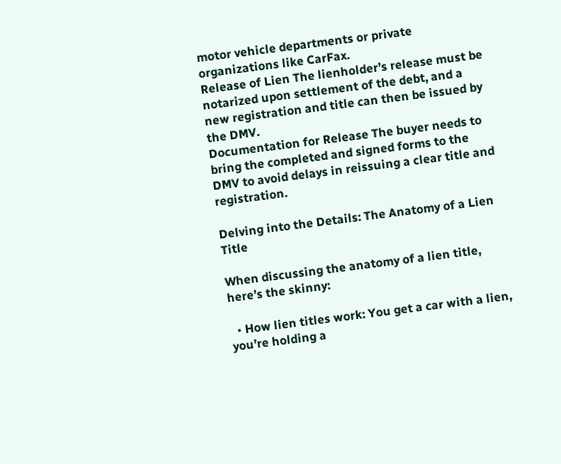motor vehicle departments or private organizations like CarFax.
Release of Lien The lienholder’s release must be notarized upon settlement of the debt, and a new registration and title can then be issued by the DMV.
Documentation for Release The buyer needs to bring the completed and signed forms to the DMV to avoid delays in reissuing a clear title and registration.

Delving into the Details: The Anatomy of a Lien Title

When discussing the anatomy of a lien title, here’s the skinny:

  • How lien titles work: You get a car with a lien, you’re holding a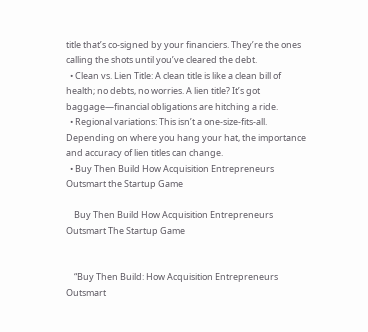title that’s co-signed by your financiers. They’re the ones calling the shots until you’ve cleared the debt.
  • Clean vs. Lien Title: A clean title is like a clean bill of health; no debts, no worries. A lien title? It’s got baggage—financial obligations are hitching a ride.
  • Regional variations: This isn’t a one-size-fits-all. Depending on where you hang your hat, the importance and accuracy of lien titles can change.
  • Buy Then Build How Acquisition Entrepreneurs Outsmart the Startup Game

    Buy Then Build How Acquisition Entrepreneurs Outsmart The Startup Game


    “Buy Then Build: How Acquisition Entrepreneurs Outsmart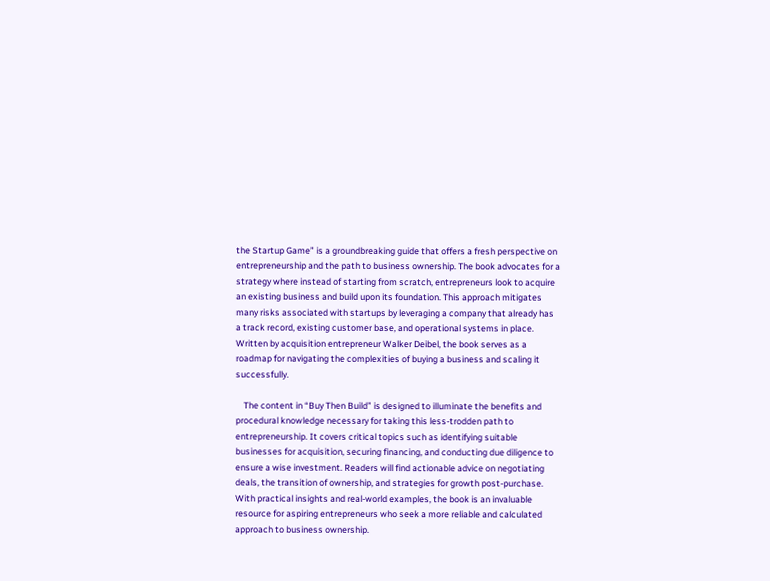the Startup Game” is a groundbreaking guide that offers a fresh perspective on entrepreneurship and the path to business ownership. The book advocates for a strategy where instead of starting from scratch, entrepreneurs look to acquire an existing business and build upon its foundation. This approach mitigates many risks associated with startups by leveraging a company that already has a track record, existing customer base, and operational systems in place. Written by acquisition entrepreneur Walker Deibel, the book serves as a roadmap for navigating the complexities of buying a business and scaling it successfully.

    The content in “Buy Then Build” is designed to illuminate the benefits and procedural knowledge necessary for taking this less-trodden path to entrepreneurship. It covers critical topics such as identifying suitable businesses for acquisition, securing financing, and conducting due diligence to ensure a wise investment. Readers will find actionable advice on negotiating deals, the transition of ownership, and strategies for growth post-purchase. With practical insights and real-world examples, the book is an invaluable resource for aspiring entrepreneurs who seek a more reliable and calculated approach to business ownership.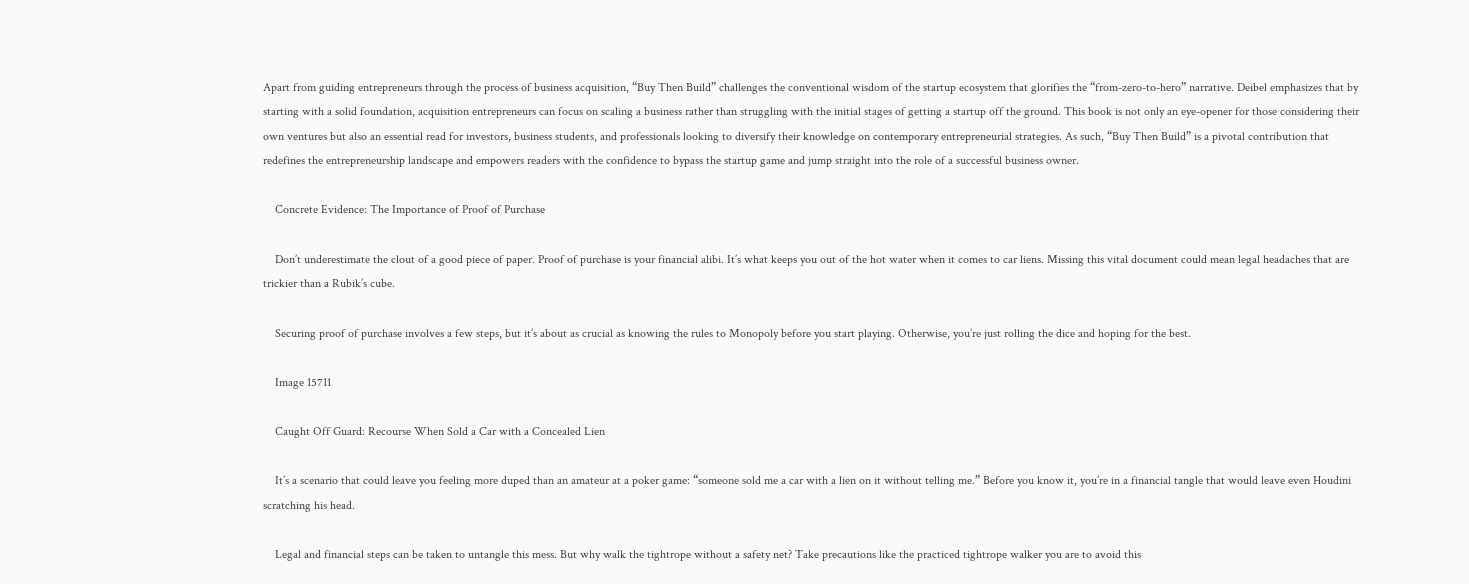Apart from guiding entrepreneurs through the process of business acquisition, “Buy Then Build” challenges the conventional wisdom of the startup ecosystem that glorifies the “from-zero-to-hero” narrative. Deibel emphasizes that by starting with a solid foundation, acquisition entrepreneurs can focus on scaling a business rather than struggling with the initial stages of getting a startup off the ground. This book is not only an eye-opener for those considering their own ventures but also an essential read for investors, business students, and professionals looking to diversify their knowledge on contemporary entrepreneurial strategies. As such, “Buy Then Build” is a pivotal contribution that redefines the entrepreneurship landscape and empowers readers with the confidence to bypass the startup game and jump straight into the role of a successful business owner.

    Concrete Evidence: The Importance of Proof of Purchase

    Don’t underestimate the clout of a good piece of paper. Proof of purchase is your financial alibi. It’s what keeps you out of the hot water when it comes to car liens. Missing this vital document could mean legal headaches that are trickier than a Rubik’s cube.

    Securing proof of purchase involves a few steps, but it’s about as crucial as knowing the rules to Monopoly before you start playing. Otherwise, you’re just rolling the dice and hoping for the best.

    Image 15711

    Caught Off Guard: Recourse When Sold a Car with a Concealed Lien

    It’s a scenario that could leave you feeling more duped than an amateur at a poker game: “someone sold me a car with a lien on it without telling me.” Before you know it, you’re in a financial tangle that would leave even Houdini scratching his head.

    Legal and financial steps can be taken to untangle this mess. But why walk the tightrope without a safety net? Take precautions like the practiced tightrope walker you are to avoid this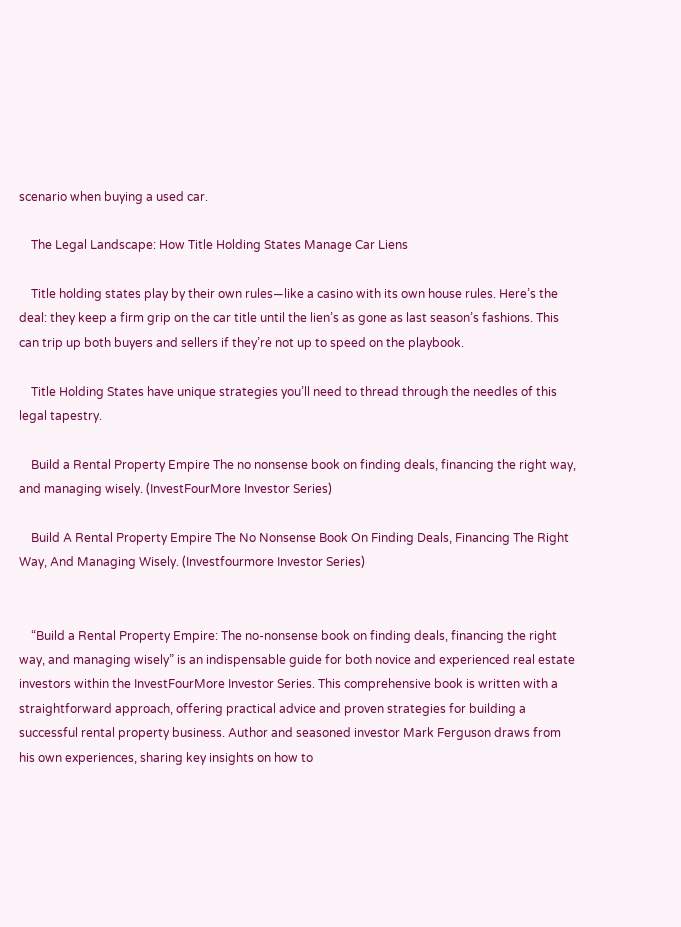scenario when buying a used car.

    The Legal Landscape: How Title Holding States Manage Car Liens

    Title holding states play by their own rules—like a casino with its own house rules. Here’s the deal: they keep a firm grip on the car title until the lien’s as gone as last season’s fashions. This can trip up both buyers and sellers if they’re not up to speed on the playbook.

    Title Holding States have unique strategies you’ll need to thread through the needles of this legal tapestry.

    Build a Rental Property Empire The no nonsense book on finding deals, financing the right way, and managing wisely. (InvestFourMore Investor Series)

    Build A Rental Property Empire The No Nonsense Book On Finding Deals, Financing The Right Way, And Managing Wisely. (Investfourmore Investor Series)


    “Build a Rental Property Empire: The no-nonsense book on finding deals, financing the right way, and managing wisely” is an indispensable guide for both novice and experienced real estate investors within the InvestFourMore Investor Series. This comprehensive book is written with a straightforward approach, offering practical advice and proven strategies for building a successful rental property business. Author and seasoned investor Mark Ferguson draws from his own experiences, sharing key insights on how to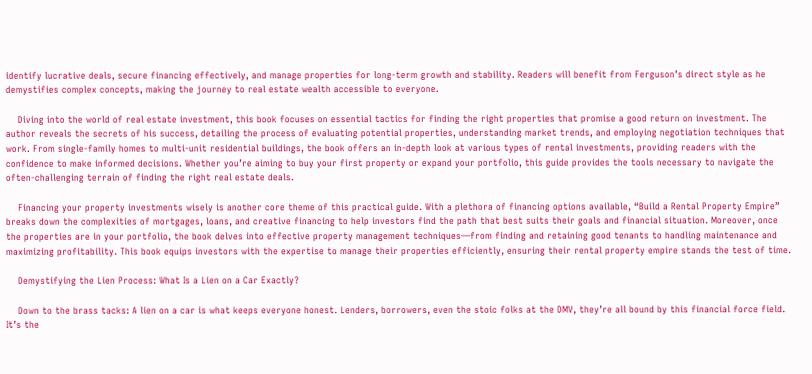identify lucrative deals, secure financing effectively, and manage properties for long-term growth and stability. Readers will benefit from Ferguson’s direct style as he demystifies complex concepts, making the journey to real estate wealth accessible to everyone.

    Diving into the world of real estate investment, this book focuses on essential tactics for finding the right properties that promise a good return on investment. The author reveals the secrets of his success, detailing the process of evaluating potential properties, understanding market trends, and employing negotiation techniques that work. From single-family homes to multi-unit residential buildings, the book offers an in-depth look at various types of rental investments, providing readers with the confidence to make informed decisions. Whether you’re aiming to buy your first property or expand your portfolio, this guide provides the tools necessary to navigate the often-challenging terrain of finding the right real estate deals.

    Financing your property investments wisely is another core theme of this practical guide. With a plethora of financing options available, “Build a Rental Property Empire” breaks down the complexities of mortgages, loans, and creative financing to help investors find the path that best suits their goals and financial situation. Moreover, once the properties are in your portfolio, the book delves into effective property management techniques—from finding and retaining good tenants to handling maintenance and maximizing profitability. This book equips investors with the expertise to manage their properties efficiently, ensuring their rental property empire stands the test of time.

    Demystifying the Lien Process: What Is a Lien on a Car Exactly?

    Down to the brass tacks: A lien on a car is what keeps everyone honest. Lenders, borrowers, even the stoic folks at the DMV, they’re all bound by this financial force field. It’s the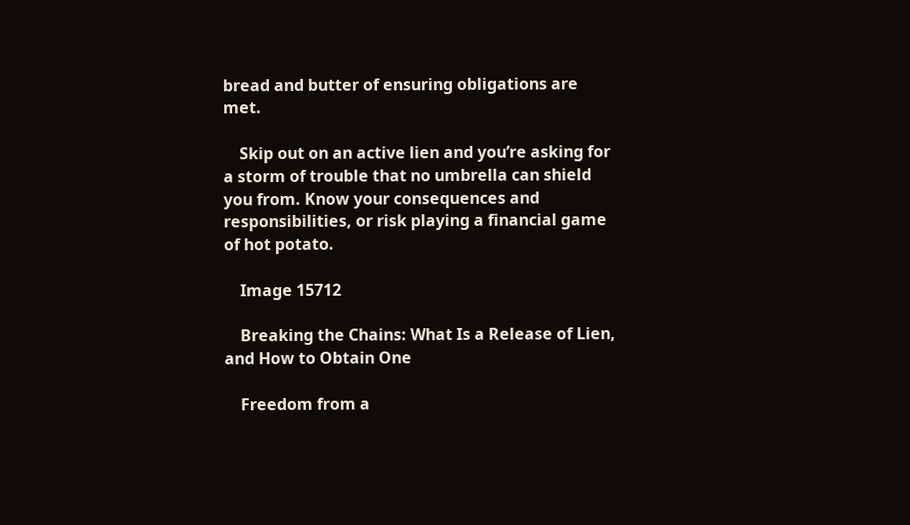bread and butter of ensuring obligations are met.

    Skip out on an active lien and you’re asking for a storm of trouble that no umbrella can shield you from. Know your consequences and responsibilities, or risk playing a financial game of hot potato.

    Image 15712

    Breaking the Chains: What Is a Release of Lien, and How to Obtain One

    Freedom from a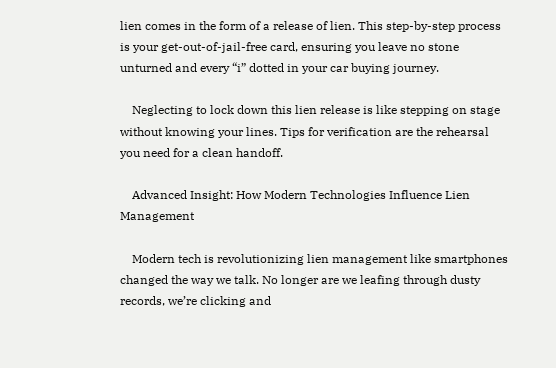lien comes in the form of a release of lien. This step-by-step process is your get-out-of-jail-free card, ensuring you leave no stone unturned and every “i” dotted in your car buying journey.

    Neglecting to lock down this lien release is like stepping on stage without knowing your lines. Tips for verification are the rehearsal you need for a clean handoff.

    Advanced Insight: How Modern Technologies Influence Lien Management

    Modern tech is revolutionizing lien management like smartphones changed the way we talk. No longer are we leafing through dusty records, we’re clicking and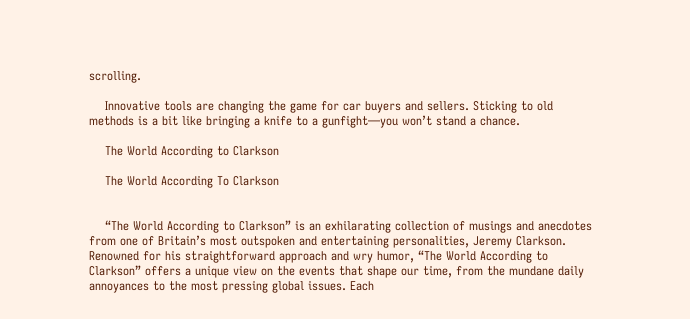scrolling.

    Innovative tools are changing the game for car buyers and sellers. Sticking to old methods is a bit like bringing a knife to a gunfight—you won’t stand a chance.

    The World According to Clarkson

    The World According To Clarkson


    “The World According to Clarkson” is an exhilarating collection of musings and anecdotes from one of Britain’s most outspoken and entertaining personalities, Jeremy Clarkson. Renowned for his straightforward approach and wry humor, “The World According to Clarkson” offers a unique view on the events that shape our time, from the mundane daily annoyances to the most pressing global issues. Each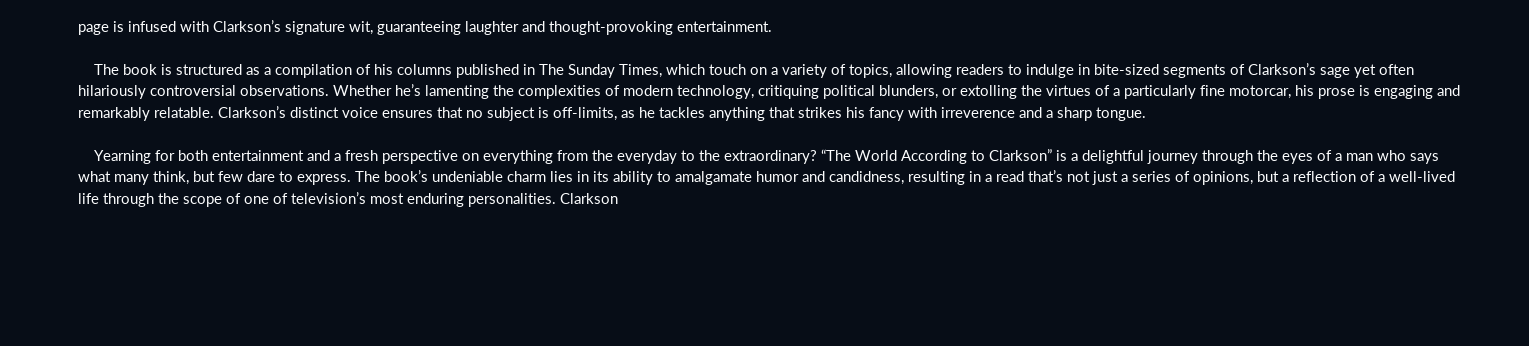page is infused with Clarkson’s signature wit, guaranteeing laughter and thought-provoking entertainment.

    The book is structured as a compilation of his columns published in The Sunday Times, which touch on a variety of topics, allowing readers to indulge in bite-sized segments of Clarkson’s sage yet often hilariously controversial observations. Whether he’s lamenting the complexities of modern technology, critiquing political blunders, or extolling the virtues of a particularly fine motorcar, his prose is engaging and remarkably relatable. Clarkson’s distinct voice ensures that no subject is off-limits, as he tackles anything that strikes his fancy with irreverence and a sharp tongue.

    Yearning for both entertainment and a fresh perspective on everything from the everyday to the extraordinary? “The World According to Clarkson” is a delightful journey through the eyes of a man who says what many think, but few dare to express. The book’s undeniable charm lies in its ability to amalgamate humor and candidness, resulting in a read that’s not just a series of opinions, but a reflection of a well-lived life through the scope of one of television’s most enduring personalities. Clarkson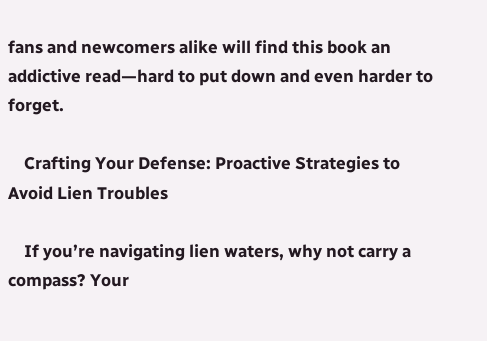fans and newcomers alike will find this book an addictive read—hard to put down and even harder to forget.

    Crafting Your Defense: Proactive Strategies to Avoid Lien Troubles

    If you’re navigating lien waters, why not carry a compass? Your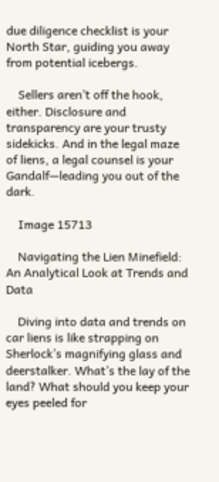due diligence checklist is your North Star, guiding you away from potential icebergs.

    Sellers aren’t off the hook, either. Disclosure and transparency are your trusty sidekicks. And in the legal maze of liens, a legal counsel is your Gandalf—leading you out of the dark.

    Image 15713

    Navigating the Lien Minefield: An Analytical Look at Trends and Data

    Diving into data and trends on car liens is like strapping on Sherlock’s magnifying glass and deerstalker. What’s the lay of the land? What should you keep your eyes peeled for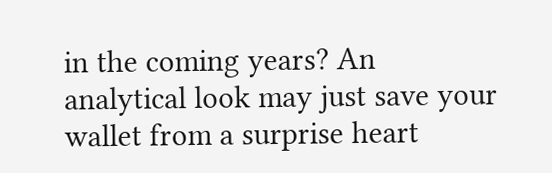in the coming years? An analytical look may just save your wallet from a surprise heart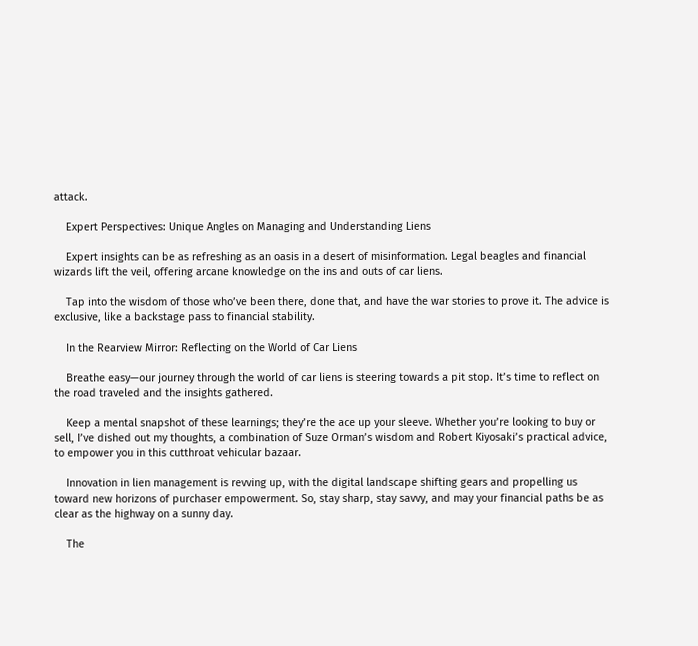attack.

    Expert Perspectives: Unique Angles on Managing and Understanding Liens

    Expert insights can be as refreshing as an oasis in a desert of misinformation. Legal beagles and financial wizards lift the veil, offering arcane knowledge on the ins and outs of car liens.

    Tap into the wisdom of those who’ve been there, done that, and have the war stories to prove it. The advice is exclusive, like a backstage pass to financial stability.

    In the Rearview Mirror: Reflecting on the World of Car Liens

    Breathe easy—our journey through the world of car liens is steering towards a pit stop. It’s time to reflect on the road traveled and the insights gathered.

    Keep a mental snapshot of these learnings; they’re the ace up your sleeve. Whether you’re looking to buy or sell, I’ve dished out my thoughts, a combination of Suze Orman’s wisdom and Robert Kiyosaki’s practical advice, to empower you in this cutthroat vehicular bazaar.

    Innovation in lien management is revving up, with the digital landscape shifting gears and propelling us toward new horizons of purchaser empowerment. So, stay sharp, stay savvy, and may your financial paths be as clear as the highway on a sunny day.

    The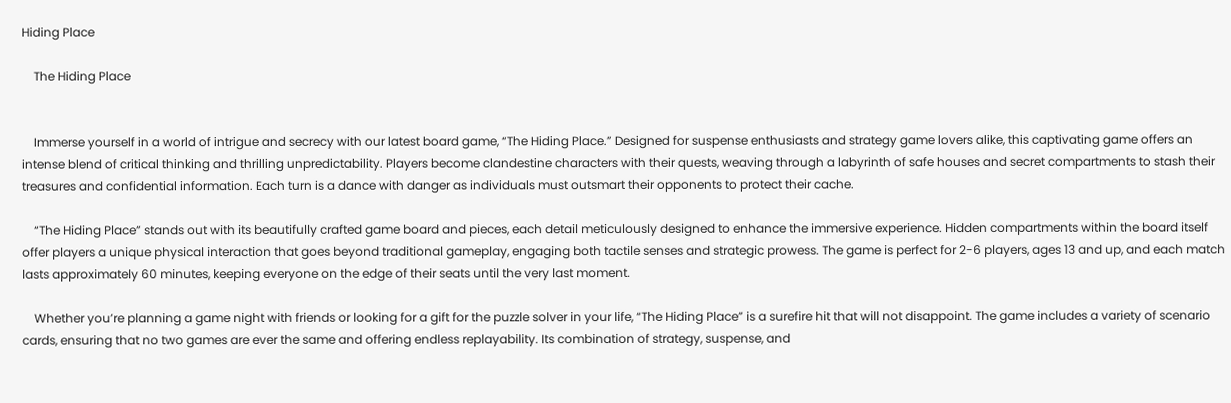Hiding Place

    The Hiding Place


    Immerse yourself in a world of intrigue and secrecy with our latest board game, “The Hiding Place.” Designed for suspense enthusiasts and strategy game lovers alike, this captivating game offers an intense blend of critical thinking and thrilling unpredictability. Players become clandestine characters with their quests, weaving through a labyrinth of safe houses and secret compartments to stash their treasures and confidential information. Each turn is a dance with danger as individuals must outsmart their opponents to protect their cache.

    “The Hiding Place” stands out with its beautifully crafted game board and pieces, each detail meticulously designed to enhance the immersive experience. Hidden compartments within the board itself offer players a unique physical interaction that goes beyond traditional gameplay, engaging both tactile senses and strategic prowess. The game is perfect for 2-6 players, ages 13 and up, and each match lasts approximately 60 minutes, keeping everyone on the edge of their seats until the very last moment.

    Whether you’re planning a game night with friends or looking for a gift for the puzzle solver in your life, “The Hiding Place” is a surefire hit that will not disappoint. The game includes a variety of scenario cards, ensuring that no two games are ever the same and offering endless replayability. Its combination of strategy, suspense, and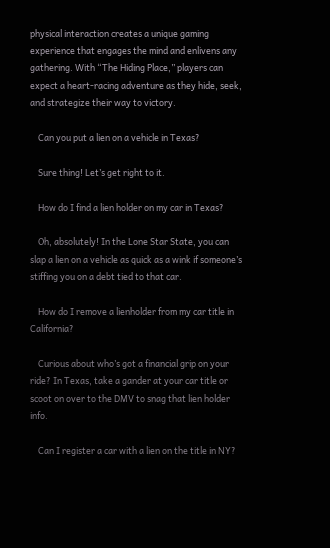physical interaction creates a unique gaming experience that engages the mind and enlivens any gathering. With “The Hiding Place,” players can expect a heart-racing adventure as they hide, seek, and strategize their way to victory.

    Can you put a lien on a vehicle in Texas?

    Sure thing! Let’s get right to it.

    How do I find a lien holder on my car in Texas?

    Oh, absolutely! In the Lone Star State, you can slap a lien on a vehicle as quick as a wink if someone’s stiffing you on a debt tied to that car.

    How do I remove a lienholder from my car title in California?

    Curious about who’s got a financial grip on your ride? In Texas, take a gander at your car title or scoot on over to the DMV to snag that lien holder info.

    Can I register a car with a lien on the title in NY?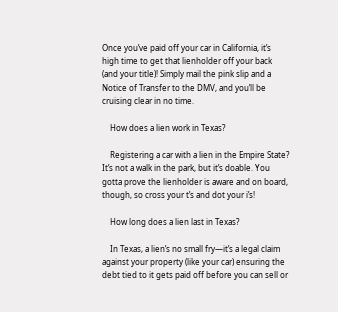Once you’ve paid off your car in California, it’s high time to get that lienholder off your back (and your title)! Simply mail the pink slip and a Notice of Transfer to the DMV, and you’ll be cruising clear in no time.

    How does a lien work in Texas?

    Registering a car with a lien in the Empire State? It’s not a walk in the park, but it’s doable. You gotta prove the lienholder is aware and on board, though, so cross your t’s and dot your i’s!

    How long does a lien last in Texas?

    In Texas, a lien’s no small fry—it’s a legal claim against your property (like your car) ensuring the debt tied to it gets paid off before you can sell or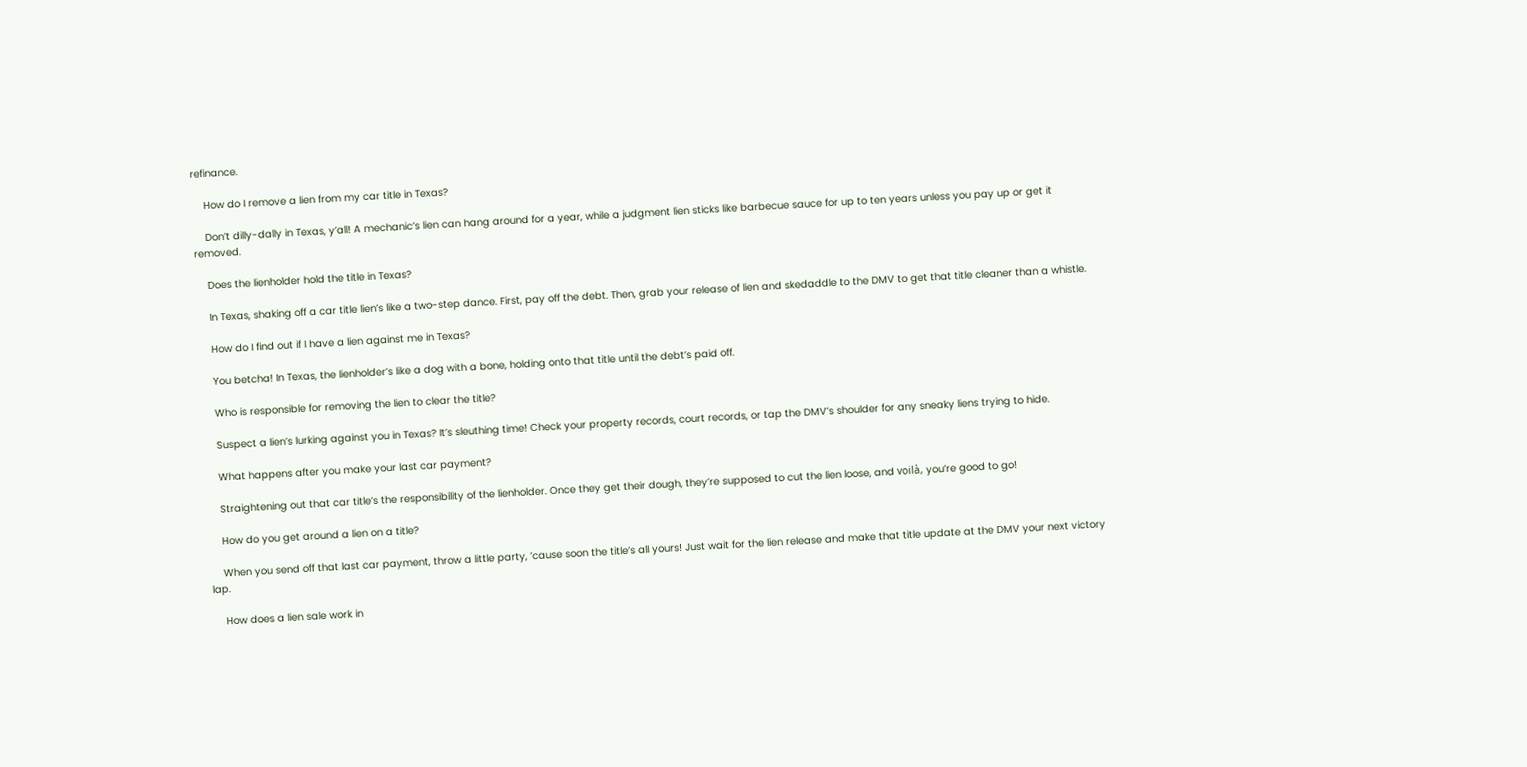refinance.

    How do I remove a lien from my car title in Texas?

    Don’t dilly-dally in Texas, y’all! A mechanic’s lien can hang around for a year, while a judgment lien sticks like barbecue sauce for up to ten years unless you pay up or get it removed.

    Does the lienholder hold the title in Texas?

    In Texas, shaking off a car title lien’s like a two-step dance. First, pay off the debt. Then, grab your release of lien and skedaddle to the DMV to get that title cleaner than a whistle.

    How do I find out if I have a lien against me in Texas?

    You betcha! In Texas, the lienholder’s like a dog with a bone, holding onto that title until the debt’s paid off.

    Who is responsible for removing the lien to clear the title?

    Suspect a lien’s lurking against you in Texas? It’s sleuthing time! Check your property records, court records, or tap the DMV’s shoulder for any sneaky liens trying to hide.

    What happens after you make your last car payment?

    Straightening out that car title’s the responsibility of the lienholder. Once they get their dough, they’re supposed to cut the lien loose, and voilà, you’re good to go!

    How do you get around a lien on a title?

    When you send off that last car payment, throw a little party, ’cause soon the title’s all yours! Just wait for the lien release and make that title update at the DMV your next victory lap.

    How does a lien sale work in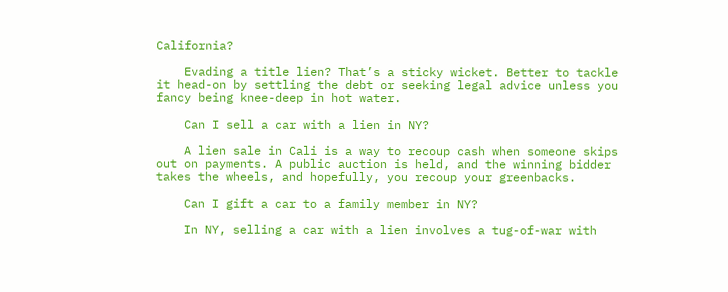California?

    Evading a title lien? That’s a sticky wicket. Better to tackle it head-on by settling the debt or seeking legal advice unless you fancy being knee-deep in hot water.

    Can I sell a car with a lien in NY?

    A lien sale in Cali is a way to recoup cash when someone skips out on payments. A public auction is held, and the winning bidder takes the wheels, and hopefully, you recoup your greenbacks.

    Can I gift a car to a family member in NY?

    In NY, selling a car with a lien involves a tug-of-war with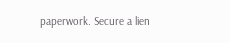paperwork. Secure a lien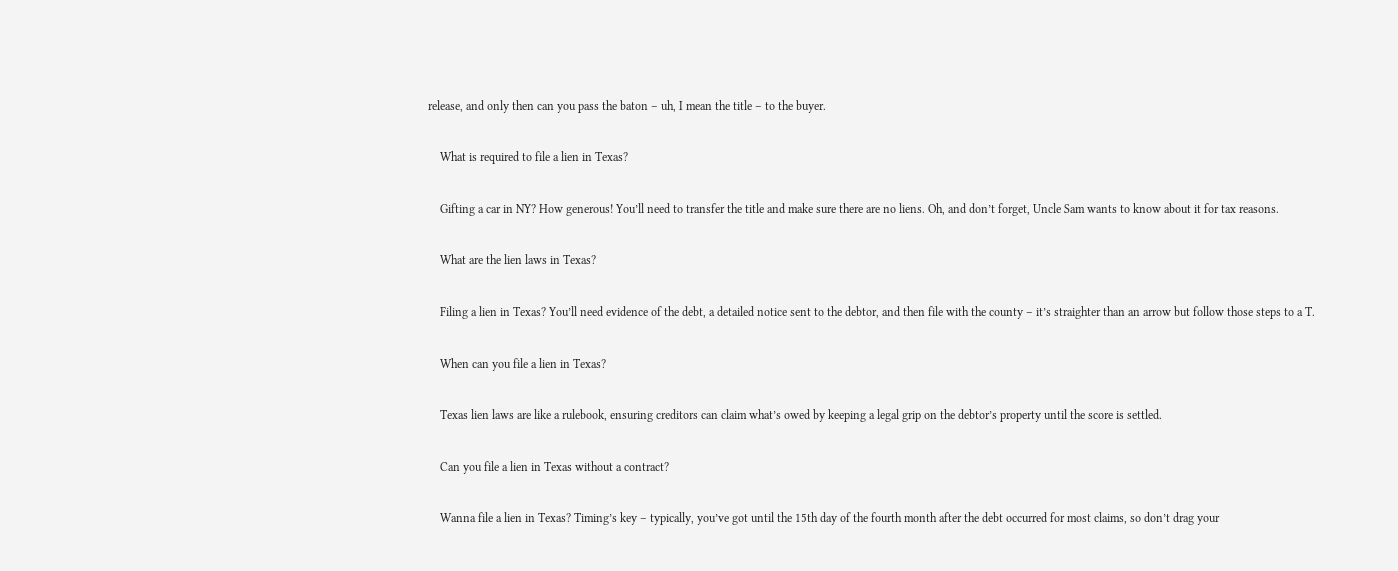release, and only then can you pass the baton – uh, I mean the title – to the buyer.

    What is required to file a lien in Texas?

    Gifting a car in NY? How generous! You’ll need to transfer the title and make sure there are no liens. Oh, and don’t forget, Uncle Sam wants to know about it for tax reasons.

    What are the lien laws in Texas?

    Filing a lien in Texas? You’ll need evidence of the debt, a detailed notice sent to the debtor, and then file with the county – it’s straighter than an arrow but follow those steps to a T.

    When can you file a lien in Texas?

    Texas lien laws are like a rulebook, ensuring creditors can claim what’s owed by keeping a legal grip on the debtor’s property until the score is settled.

    Can you file a lien in Texas without a contract?

    Wanna file a lien in Texas? Timing’s key – typically, you’ve got until the 15th day of the fourth month after the debt occurred for most claims, so don’t drag your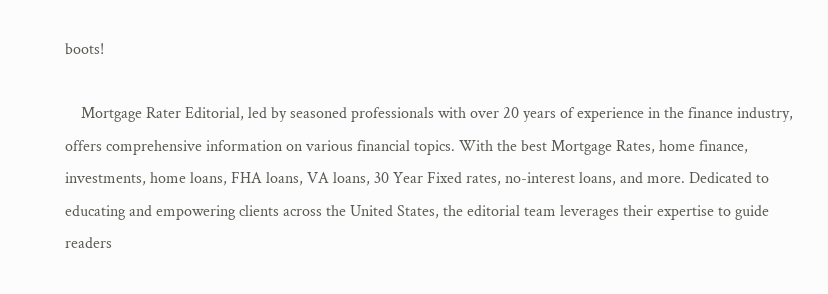boots!

    Mortgage Rater Editorial, led by seasoned professionals with over 20 years of experience in the finance industry, offers comprehensive information on various financial topics. With the best Mortgage Rates, home finance, investments, home loans, FHA loans, VA loans, 30 Year Fixed rates, no-interest loans, and more. Dedicated to educating and empowering clients across the United States, the editorial team leverages their expertise to guide readers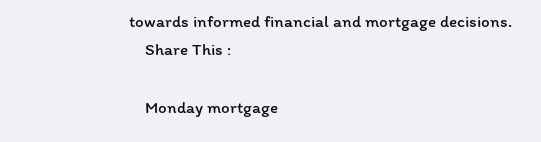towards informed financial and mortgage decisions.
    Share This :

    Monday mortgage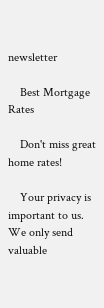newsletter

    Best Mortgage Rates

    Don't miss great home rates!

    Your privacy is important to us. We only send valuable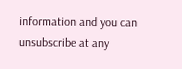information and you can unsubscribe at any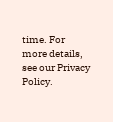time. For more details, see our Privacy Policy.